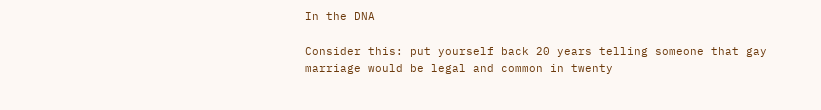In the DNA

Consider this: put yourself back 20 years telling someone that gay marriage would be legal and common in twenty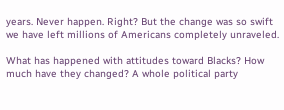years. Never happen. Right? But the change was so swift we have left millions of Americans completely unraveled.

What has happened with attitudes toward Blacks? How much have they changed? A whole political party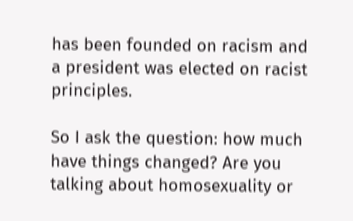has been founded on racism and a president was elected on racist principles.

So I ask the question: how much have things changed? Are you talking about homosexuality or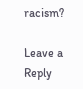racism?

Leave a Reply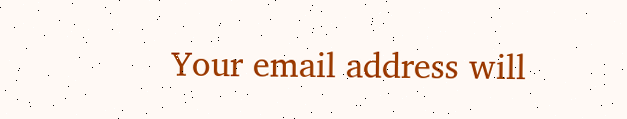Your email address will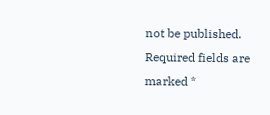not be published. Required fields are marked *